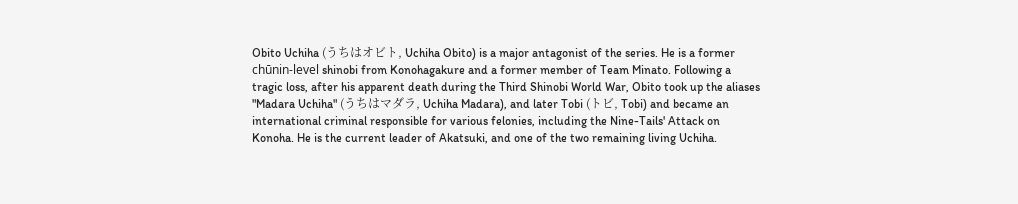Obito Uchiha (うちはオビト, Uchiha Obito) is a major antagonist of the series. He is a former chūnin-level shinobi from Konohagakure and a former member of Team Minato. Following a tragic loss, after his apparent death during the Third Shinobi World War, Obito took up the aliases "Madara Uchiha" (うちはマダラ, Uchiha Madara), and later Tobi (トビ, Tobi) and became an international criminal responsible for various felonies, including the Nine-Tails' Attack on Konoha. He is the current leader of Akatsuki, and one of the two remaining living Uchiha.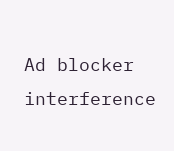Ad blocker interference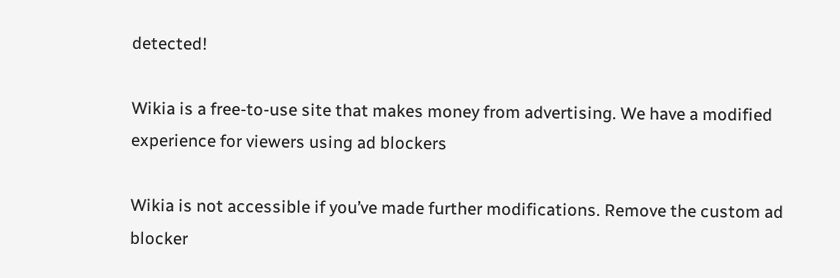detected!

Wikia is a free-to-use site that makes money from advertising. We have a modified experience for viewers using ad blockers

Wikia is not accessible if you’ve made further modifications. Remove the custom ad blocker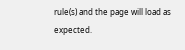rule(s) and the page will load as expected.